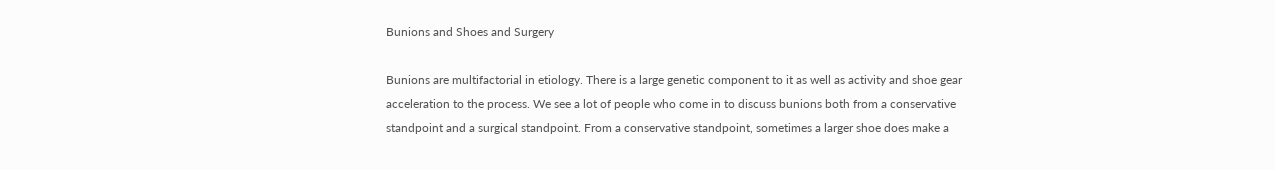Bunions and Shoes and Surgery

Bunions are multifactorial in etiology. There is a large genetic component to it as well as activity and shoe gear acceleration to the process. We see a lot of people who come in to discuss bunions both from a conservative standpoint and a surgical standpoint. From a conservative standpoint, sometimes a larger shoe does make a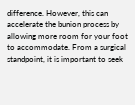difference. However, this can accelerate the bunion process by allowing more room for your foot to accommodate. From a surgical standpoint, it is important to seek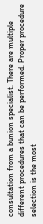consultation from a bunion specialist. There are multiple different procedures that can be performed. Proper procedure selection is the most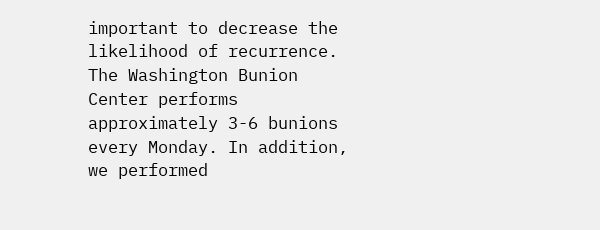important to decrease the likelihood of recurrence. The Washington Bunion Center performs approximately 3-6 bunions every Monday. In addition, we performed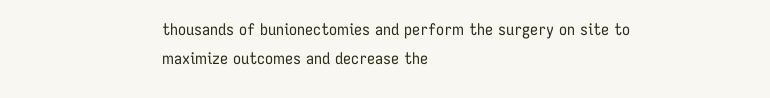thousands of bunionectomies and perform the surgery on site to maximize outcomes and decrease the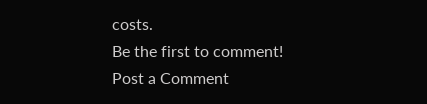costs.
Be the first to comment!
Post a Comment